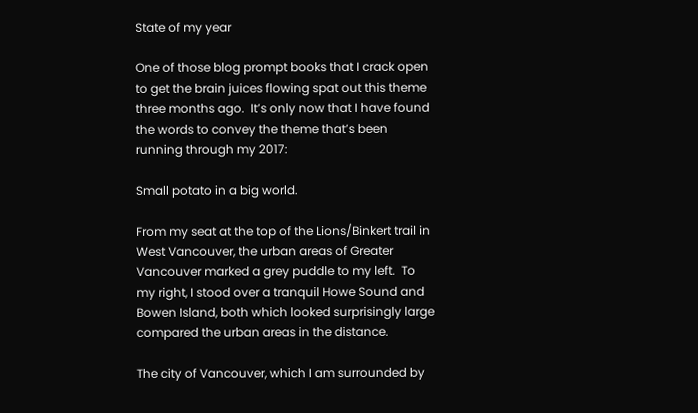State of my year

One of those blog prompt books that I crack open to get the brain juices flowing spat out this theme three months ago.  It’s only now that I have found the words to convey the theme that’s been running through my 2017:

Small potato in a big world.

From my seat at the top of the Lions/Binkert trail in West Vancouver, the urban areas of Greater Vancouver marked a grey puddle to my left.  To my right, I stood over a tranquil Howe Sound and Bowen Island, both which looked surprisingly large compared the urban areas in the distance.

The city of Vancouver, which I am surrounded by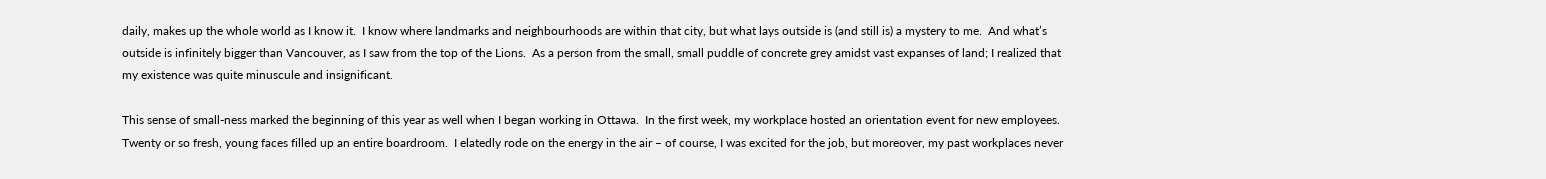daily, makes up the whole world as I know it.  I know where landmarks and neighbourhoods are within that city, but what lays outside is (and still is) a mystery to me.  And what’s outside is infinitely bigger than Vancouver, as I saw from the top of the Lions.  As a person from the small, small puddle of concrete grey amidst vast expanses of land; I realized that my existence was quite minuscule and insignificant.

This sense of small-ness marked the beginning of this year as well when I began working in Ottawa.  In the first week, my workplace hosted an orientation event for new employees.  Twenty or so fresh, young faces filled up an entire boardroom.  I elatedly rode on the energy in the air – of course, I was excited for the job, but moreover, my past workplaces never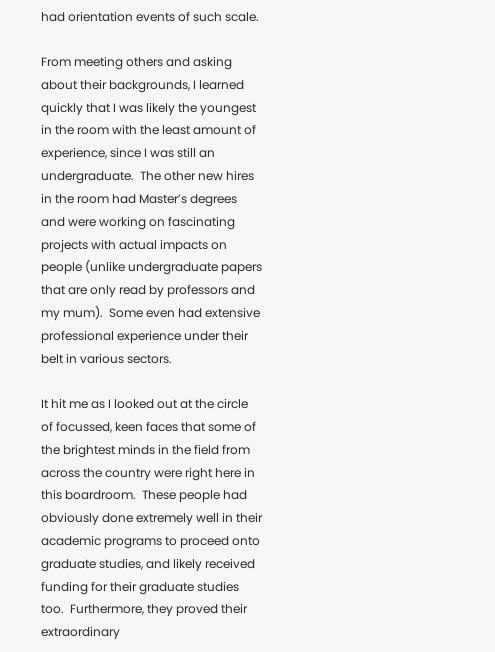had orientation events of such scale.

From meeting others and asking about their backgrounds, I learned quickly that I was likely the youngest in the room with the least amount of experience, since I was still an undergraduate.  The other new hires in the room had Master’s degrees and were working on fascinating projects with actual impacts on people (unlike undergraduate papers that are only read by professors and my mum).  Some even had extensive professional experience under their belt in various sectors.

It hit me as I looked out at the circle of focussed, keen faces that some of the brightest minds in the field from across the country were right here in this boardroom.  These people had obviously done extremely well in their academic programs to proceed onto graduate studies, and likely received funding for their graduate studies too.  Furthermore, they proved their extraordinary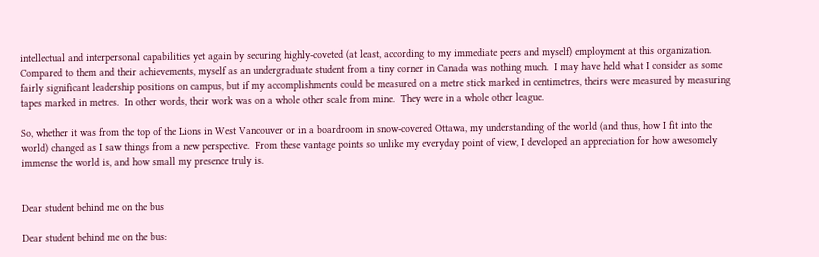intellectual and interpersonal capabilities yet again by securing highly-coveted (at least, according to my immediate peers and myself) employment at this organization.  Compared to them and their achievements, myself as an undergraduate student from a tiny corner in Canada was nothing much.  I may have held what I consider as some fairly significant leadership positions on campus, but if my accomplishments could be measured on a metre stick marked in centimetres, theirs were measured by measuring tapes marked in metres.  In other words, their work was on a whole other scale from mine.  They were in a whole other league.

So, whether it was from the top of the Lions in West Vancouver or in a boardroom in snow-covered Ottawa, my understanding of the world (and thus, how I fit into the world) changed as I saw things from a new perspective.  From these vantage points so unlike my everyday point of view, I developed an appreciation for how awesomely immense the world is, and how small my presence truly is.


Dear student behind me on the bus

Dear student behind me on the bus: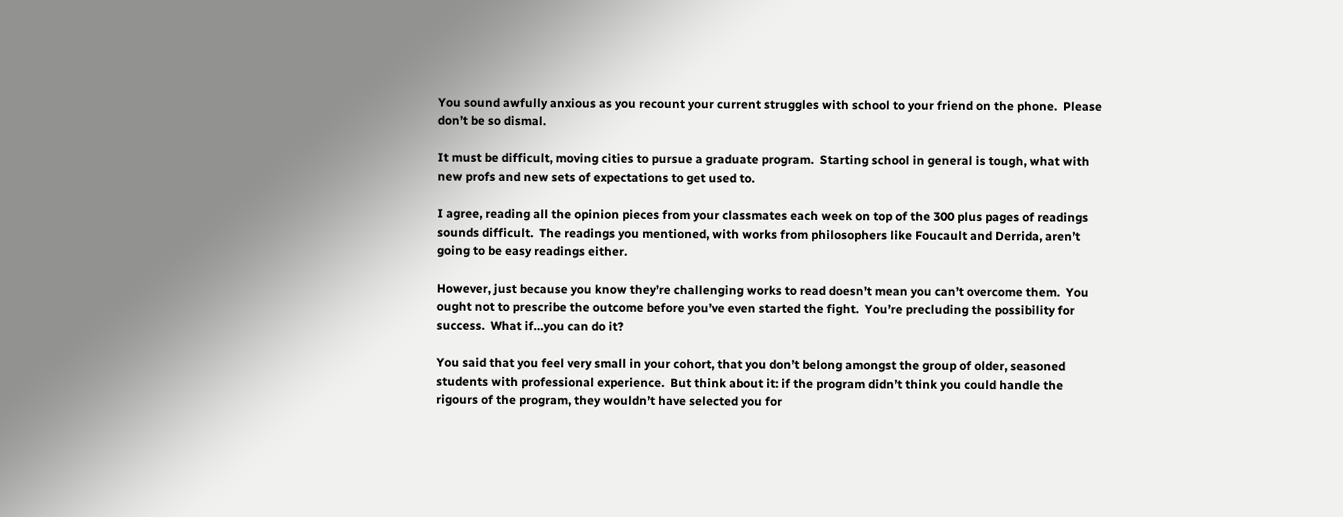You sound awfully anxious as you recount your current struggles with school to your friend on the phone.  Please don’t be so dismal.

It must be difficult, moving cities to pursue a graduate program.  Starting school in general is tough, what with new profs and new sets of expectations to get used to.

I agree, reading all the opinion pieces from your classmates each week on top of the 300 plus pages of readings sounds difficult.  The readings you mentioned, with works from philosophers like Foucault and Derrida, aren’t going to be easy readings either.

However, just because you know they’re challenging works to read doesn’t mean you can’t overcome them.  You ought not to prescribe the outcome before you’ve even started the fight.  You’re precluding the possibility for success.  What if…you can do it?

You said that you feel very small in your cohort, that you don’t belong amongst the group of older, seasoned students with professional experience.  But think about it: if the program didn’t think you could handle the rigours of the program, they wouldn’t have selected you for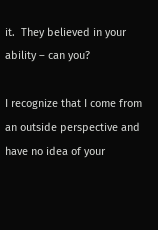it.  They believed in your ability – can you?

I recognize that I come from an outside perspective and have no idea of your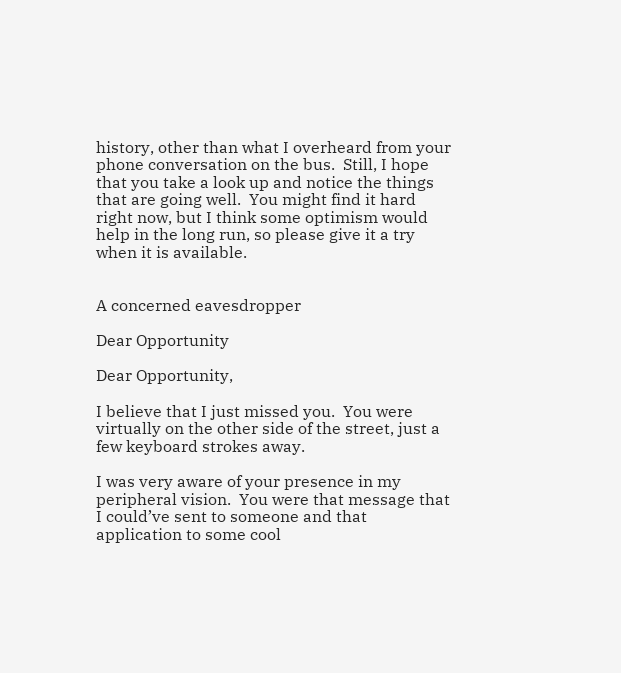history, other than what I overheard from your phone conversation on the bus.  Still, I hope that you take a look up and notice the things that are going well.  You might find it hard right now, but I think some optimism would help in the long run, so please give it a try when it is available.


A concerned eavesdropper

Dear Opportunity

Dear Opportunity,

I believe that I just missed you.  You were virtually on the other side of the street, just a few keyboard strokes away.

I was very aware of your presence in my peripheral vision.  You were that message that I could’ve sent to someone and that application to some cool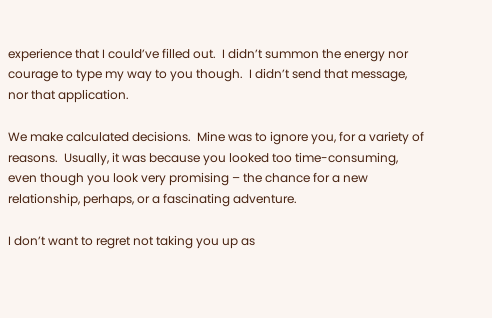experience that I could’ve filled out.  I didn’t summon the energy nor courage to type my way to you though.  I didn’t send that message, nor that application.

We make calculated decisions.  Mine was to ignore you, for a variety of reasons.  Usually, it was because you looked too time-consuming, even though you look very promising – the chance for a new relationship, perhaps, or a fascinating adventure.

I don’t want to regret not taking you up as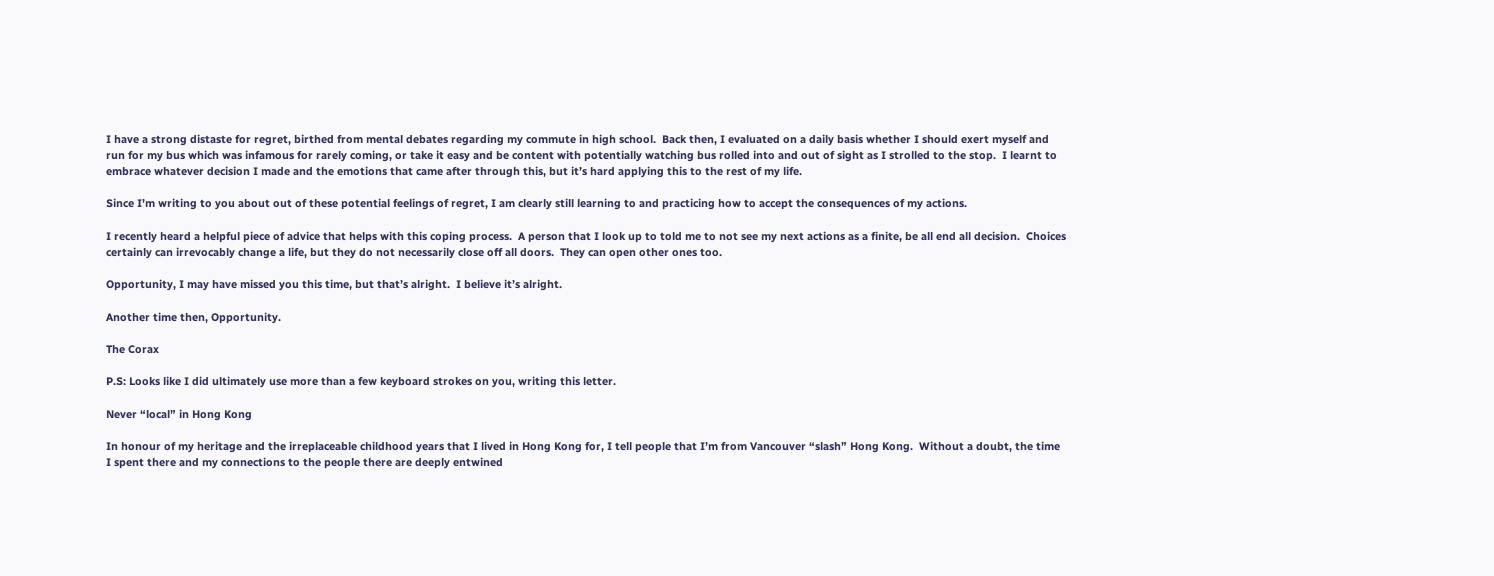I have a strong distaste for regret, birthed from mental debates regarding my commute in high school.  Back then, I evaluated on a daily basis whether I should exert myself and run for my bus which was infamous for rarely coming, or take it easy and be content with potentially watching bus rolled into and out of sight as I strolled to the stop.  I learnt to embrace whatever decision I made and the emotions that came after through this, but it’s hard applying this to the rest of my life.

Since I’m writing to you about out of these potential feelings of regret, I am clearly still learning to and practicing how to accept the consequences of my actions.

I recently heard a helpful piece of advice that helps with this coping process.  A person that I look up to told me to not see my next actions as a finite, be all end all decision.  Choices certainly can irrevocably change a life, but they do not necessarily close off all doors.  They can open other ones too.

Opportunity, I may have missed you this time, but that’s alright.  I believe it’s alright.

Another time then, Opportunity.

The Corax

P.S: Looks like I did ultimately use more than a few keyboard strokes on you, writing this letter.

Never “local” in Hong Kong

In honour of my heritage and the irreplaceable childhood years that I lived in Hong Kong for, I tell people that I’m from Vancouver “slash” Hong Kong.  Without a doubt, the time I spent there and my connections to the people there are deeply entwined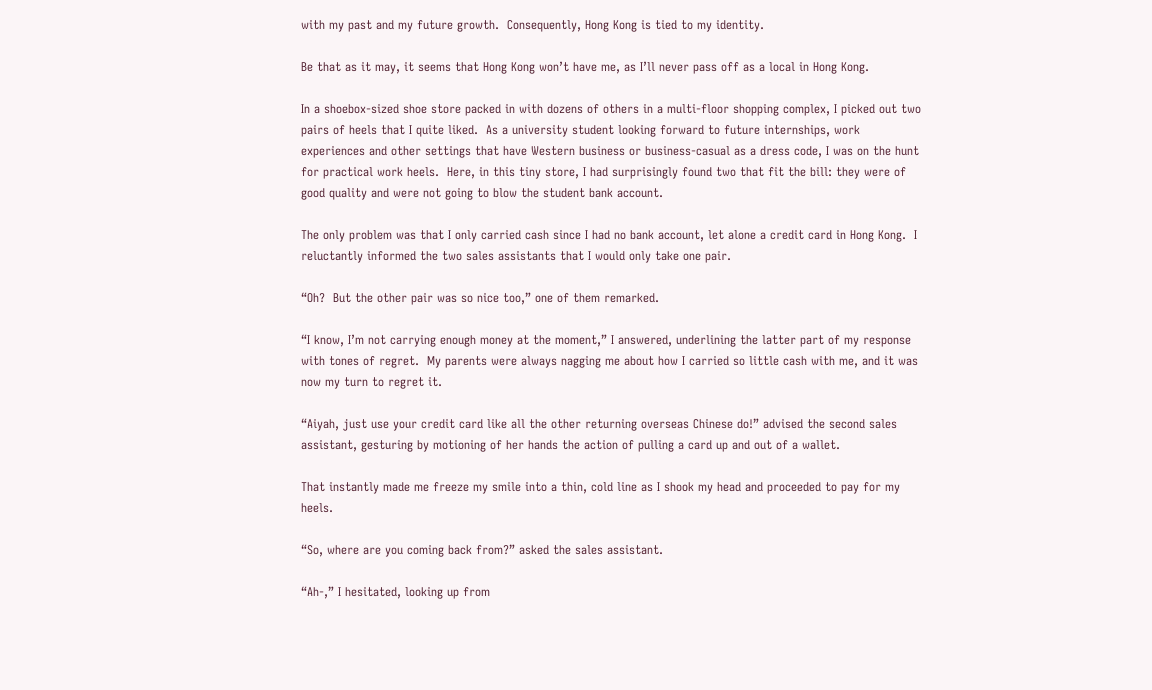with my past and my future growth.  Consequently, Hong Kong is tied to my identity.

Be that as it may, it seems that Hong Kong won’t have me, as I’ll never pass off as a local in Hong Kong.

In a shoebox-sized shoe store packed in with dozens of others in a multi-floor shopping complex, I picked out two pairs of heels that I quite liked.  As a university student looking forward to future internships, work experiences and other settings that have Western business or business-casual as a dress code, I was on the hunt for practical work heels.  Here, in this tiny store, I had surprisingly found two that fit the bill: they were of good quality and were not going to blow the student bank account.

The only problem was that I only carried cash since I had no bank account, let alone a credit card in Hong Kong.  I reluctantly informed the two sales assistants that I would only take one pair.

“Oh?  But the other pair was so nice too,” one of them remarked.

“I know, I’m not carrying enough money at the moment,” I answered, underlining the latter part of my response with tones of regret.  My parents were always nagging me about how I carried so little cash with me, and it was now my turn to regret it.

“Aiyah, just use your credit card like all the other returning overseas Chinese do!” advised the second sales assistant, gesturing by motioning of her hands the action of pulling a card up and out of a wallet.

That instantly made me freeze my smile into a thin, cold line as I shook my head and proceeded to pay for my heels.

“So, where are you coming back from?” asked the sales assistant.

“Ah-,” I hesitated, looking up from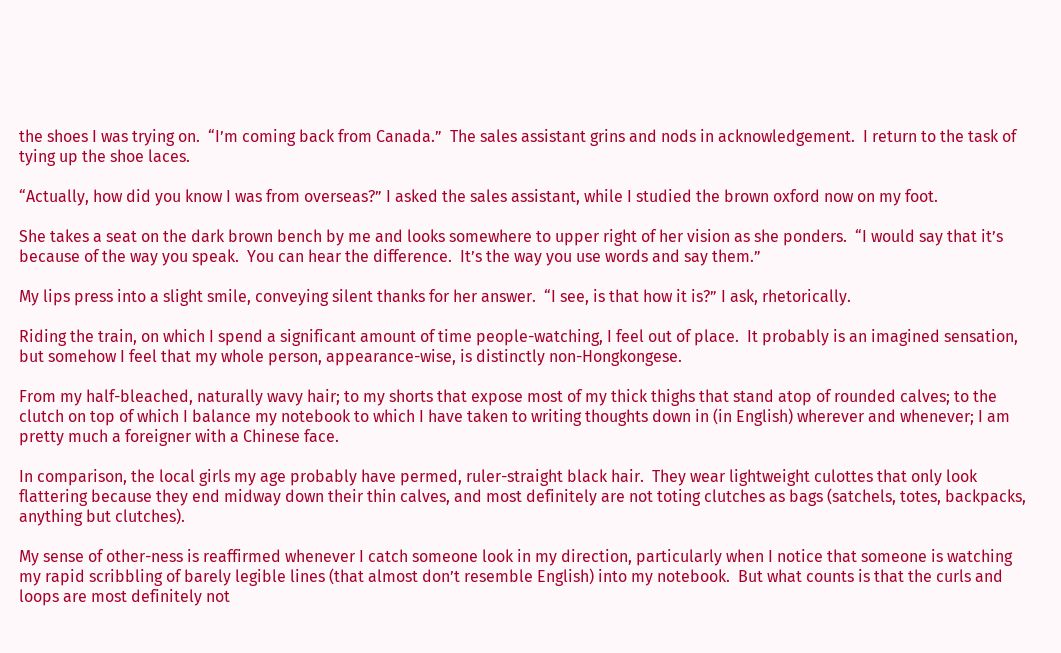the shoes I was trying on.  “I’m coming back from Canada.”  The sales assistant grins and nods in acknowledgement.  I return to the task of tying up the shoe laces.

“Actually, how did you know I was from overseas?” I asked the sales assistant, while I studied the brown oxford now on my foot.

She takes a seat on the dark brown bench by me and looks somewhere to upper right of her vision as she ponders.  “I would say that it’s because of the way you speak.  You can hear the difference.  It’s the way you use words and say them.”

My lips press into a slight smile, conveying silent thanks for her answer.  “I see, is that how it is?” I ask, rhetorically.

Riding the train, on which I spend a significant amount of time people-watching, I feel out of place.  It probably is an imagined sensation, but somehow I feel that my whole person, appearance-wise, is distinctly non-Hongkongese.

From my half-bleached, naturally wavy hair; to my shorts that expose most of my thick thighs that stand atop of rounded calves; to the clutch on top of which I balance my notebook to which I have taken to writing thoughts down in (in English) wherever and whenever; I am pretty much a foreigner with a Chinese face.

In comparison, the local girls my age probably have permed, ruler-straight black hair.  They wear lightweight culottes that only look flattering because they end midway down their thin calves, and most definitely are not toting clutches as bags (satchels, totes, backpacks, anything but clutches).

My sense of other-ness is reaffirmed whenever I catch someone look in my direction, particularly when I notice that someone is watching my rapid scribbling of barely legible lines (that almost don’t resemble English) into my notebook.  But what counts is that the curls and loops are most definitely not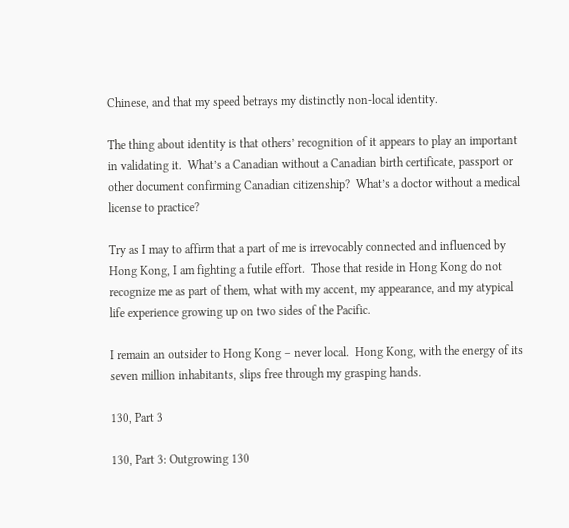Chinese, and that my speed betrays my distinctly non-local identity.

The thing about identity is that others’ recognition of it appears to play an important in validating it.  What’s a Canadian without a Canadian birth certificate, passport or other document confirming Canadian citizenship?  What’s a doctor without a medical license to practice?

Try as I may to affirm that a part of me is irrevocably connected and influenced by Hong Kong, I am fighting a futile effort.  Those that reside in Hong Kong do not recognize me as part of them, what with my accent, my appearance, and my atypical life experience growing up on two sides of the Pacific.

I remain an outsider to Hong Kong – never local.  Hong Kong, with the energy of its seven million inhabitants, slips free through my grasping hands.

130, Part 3

130, Part 3: Outgrowing 130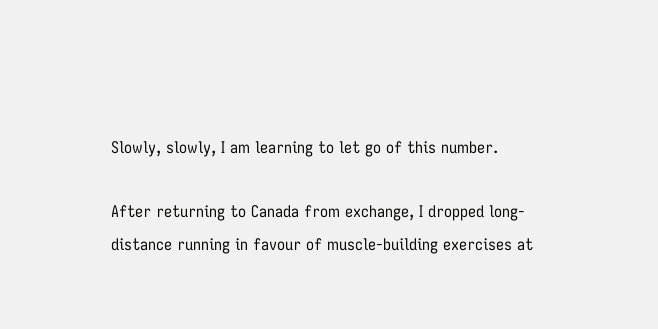Slowly, slowly, I am learning to let go of this number.

After returning to Canada from exchange, I dropped long-distance running in favour of muscle-building exercises at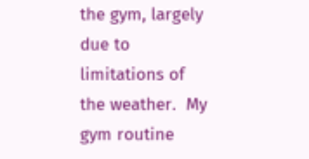the gym, largely due to limitations of the weather.  My gym routine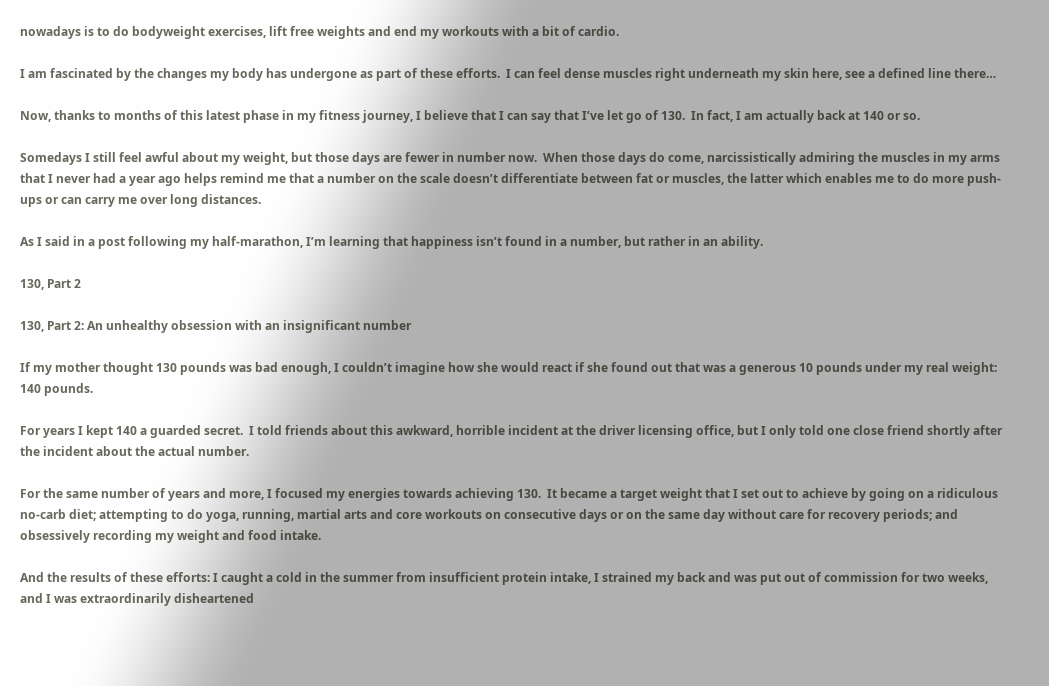nowadays is to do bodyweight exercises, lift free weights and end my workouts with a bit of cardio.

I am fascinated by the changes my body has undergone as part of these efforts.  I can feel dense muscles right underneath my skin here, see a defined line there…

Now, thanks to months of this latest phase in my fitness journey, I believe that I can say that I’ve let go of 130.  In fact, I am actually back at 140 or so.

Somedays I still feel awful about my weight, but those days are fewer in number now.  When those days do come, narcissistically admiring the muscles in my arms that I never had a year ago helps remind me that a number on the scale doesn’t differentiate between fat or muscles, the latter which enables me to do more push-ups or can carry me over long distances.

As I said in a post following my half-marathon, I’m learning that happiness isn’t found in a number, but rather in an ability.

130, Part 2

130, Part 2: An unhealthy obsession with an insignificant number

If my mother thought 130 pounds was bad enough, I couldn’t imagine how she would react if she found out that was a generous 10 pounds under my real weight: 140 pounds.

For years I kept 140 a guarded secret.  I told friends about this awkward, horrible incident at the driver licensing office, but I only told one close friend shortly after the incident about the actual number.

For the same number of years and more, I focused my energies towards achieving 130.  It became a target weight that I set out to achieve by going on a ridiculous no-carb diet; attempting to do yoga, running, martial arts and core workouts on consecutive days or on the same day without care for recovery periods; and obsessively recording my weight and food intake.

And the results of these efforts: I caught a cold in the summer from insufficient protein intake, I strained my back and was put out of commission for two weeks, and I was extraordinarily disheartened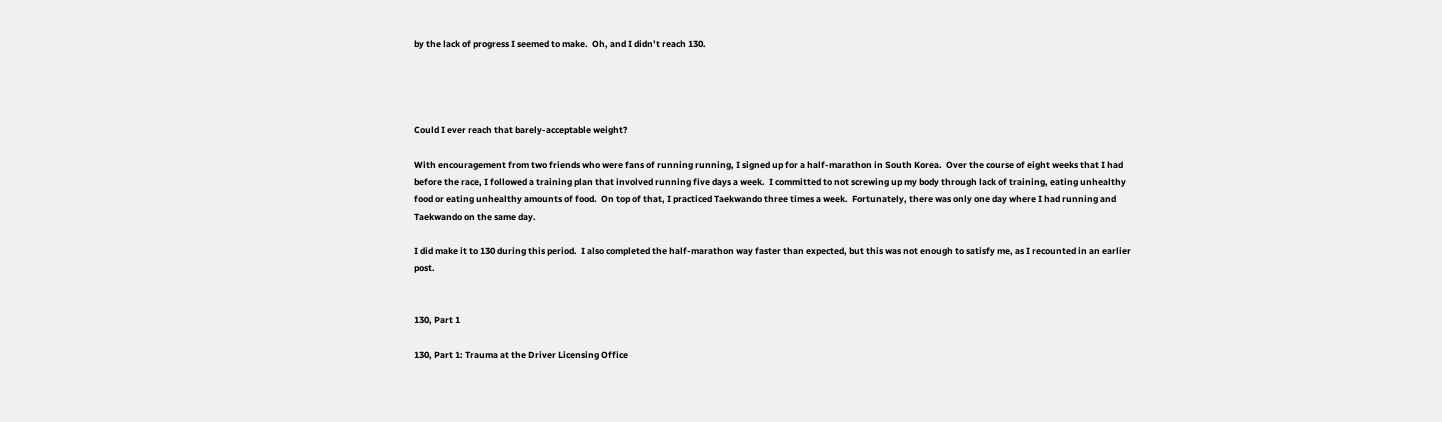by the lack of progress I seemed to make.  Oh, and I didn’t reach 130.




Could I ever reach that barely-acceptable weight?

With encouragement from two friends who were fans of running running, I signed up for a half-marathon in South Korea.  Over the course of eight weeks that I had before the race, I followed a training plan that involved running five days a week.  I committed to not screwing up my body through lack of training, eating unhealthy food or eating unhealthy amounts of food.  On top of that, I practiced Taekwando three times a week.  Fortunately, there was only one day where I had running and Taekwando on the same day.

I did make it to 130 during this period.  I also completed the half-marathon way faster than expected, but this was not enough to satisfy me, as I recounted in an earlier post.


130, Part 1

130, Part 1: Trauma at the Driver Licensing Office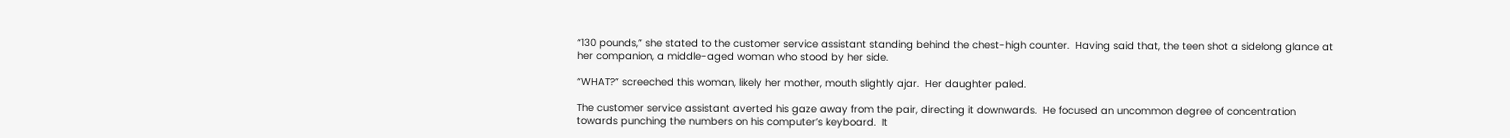“130 pounds,” she stated to the customer service assistant standing behind the chest-high counter.  Having said that, the teen shot a sidelong glance at her companion, a middle-aged woman who stood by her side.

“WHAT?” screeched this woman, likely her mother, mouth slightly ajar.  Her daughter paled.

The customer service assistant averted his gaze away from the pair, directing it downwards.  He focused an uncommon degree of concentration towards punching the numbers on his computer’s keyboard.  It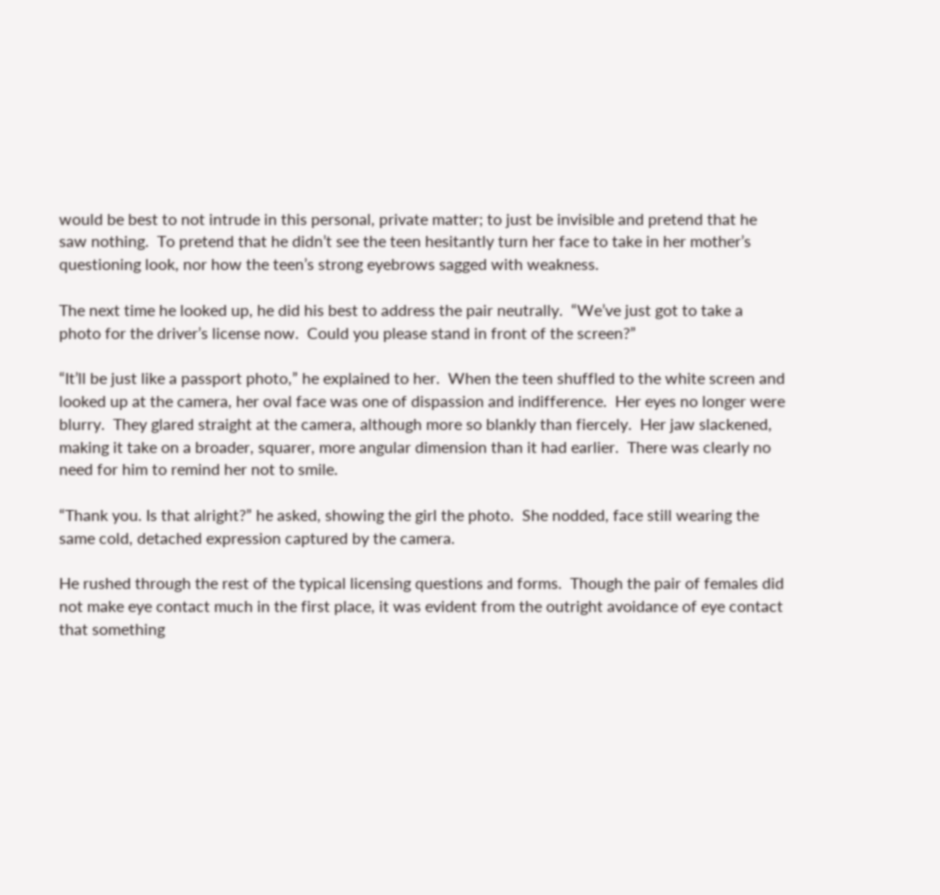would be best to not intrude in this personal, private matter; to just be invisible and pretend that he saw nothing.  To pretend that he didn’t see the teen hesitantly turn her face to take in her mother’s questioning look, nor how the teen’s strong eyebrows sagged with weakness.

The next time he looked up, he did his best to address the pair neutrally.  “We’ve just got to take a photo for the driver’s license now.  Could you please stand in front of the screen?”

“It’ll be just like a passport photo,” he explained to her.  When the teen shuffled to the white screen and looked up at the camera, her oval face was one of dispassion and indifference.  Her eyes no longer were blurry.  They glared straight at the camera, although more so blankly than fiercely.  Her jaw slackened, making it take on a broader, squarer, more angular dimension than it had earlier.  There was clearly no need for him to remind her not to smile.

“Thank you. Is that alright?” he asked, showing the girl the photo.  She nodded, face still wearing the same cold, detached expression captured by the camera.

He rushed through the rest of the typical licensing questions and forms.  Though the pair of females did not make eye contact much in the first place, it was evident from the outright avoidance of eye contact that something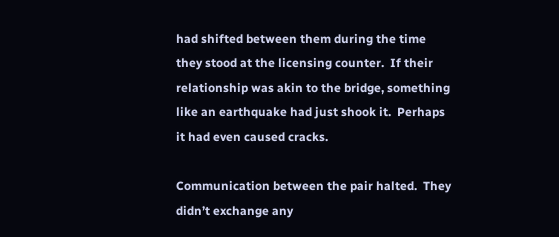had shifted between them during the time they stood at the licensing counter.  If their relationship was akin to the bridge, something like an earthquake had just shook it.  Perhaps it had even caused cracks.

Communication between the pair halted.  They didn’t exchange any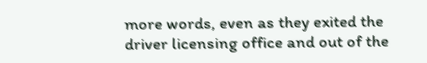more words, even as they exited the driver licensing office and out of the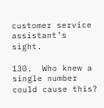customer service assistant’s sight.

130.  Who knew a single number could cause this?